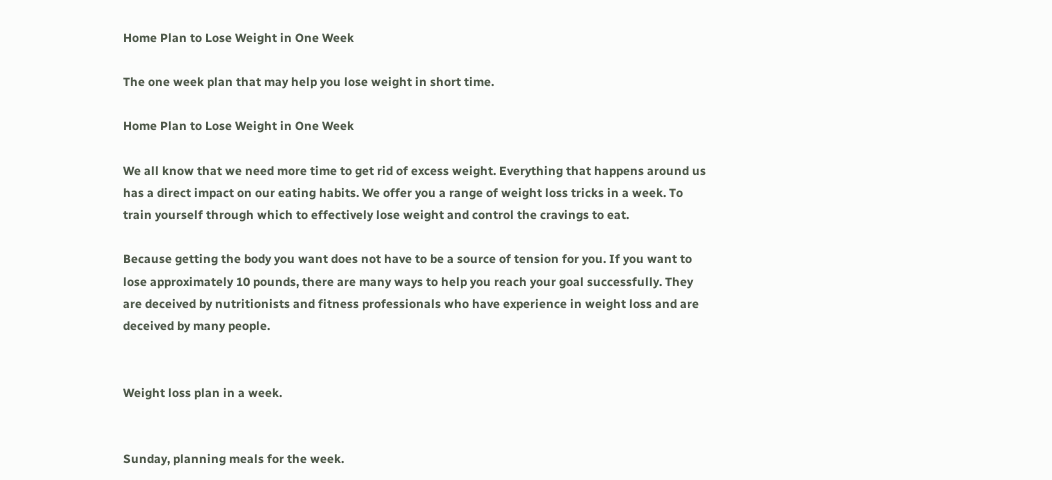Home Plan to Lose Weight in One Week

The one week plan that may help you lose weight in short time.

Home Plan to Lose Weight in One Week

We all know that we need more time to get rid of excess weight. Everything that happens around us has a direct impact on our eating habits. We offer you a range of weight loss tricks in a week. To train yourself through which to effectively lose weight and control the cravings to eat.

Because getting the body you want does not have to be a source of tension for you. If you want to lose approximately 10 pounds, there are many ways to help you reach your goal successfully. They are deceived by nutritionists and fitness professionals who have experience in weight loss and are deceived by many people.


Weight loss plan in a week.


Sunday, planning meals for the week.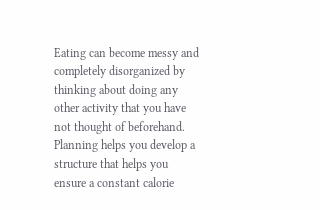Eating can become messy and completely disorganized by thinking about doing any other activity that you have not thought of beforehand. Planning helps you develop a structure that helps you ensure a constant calorie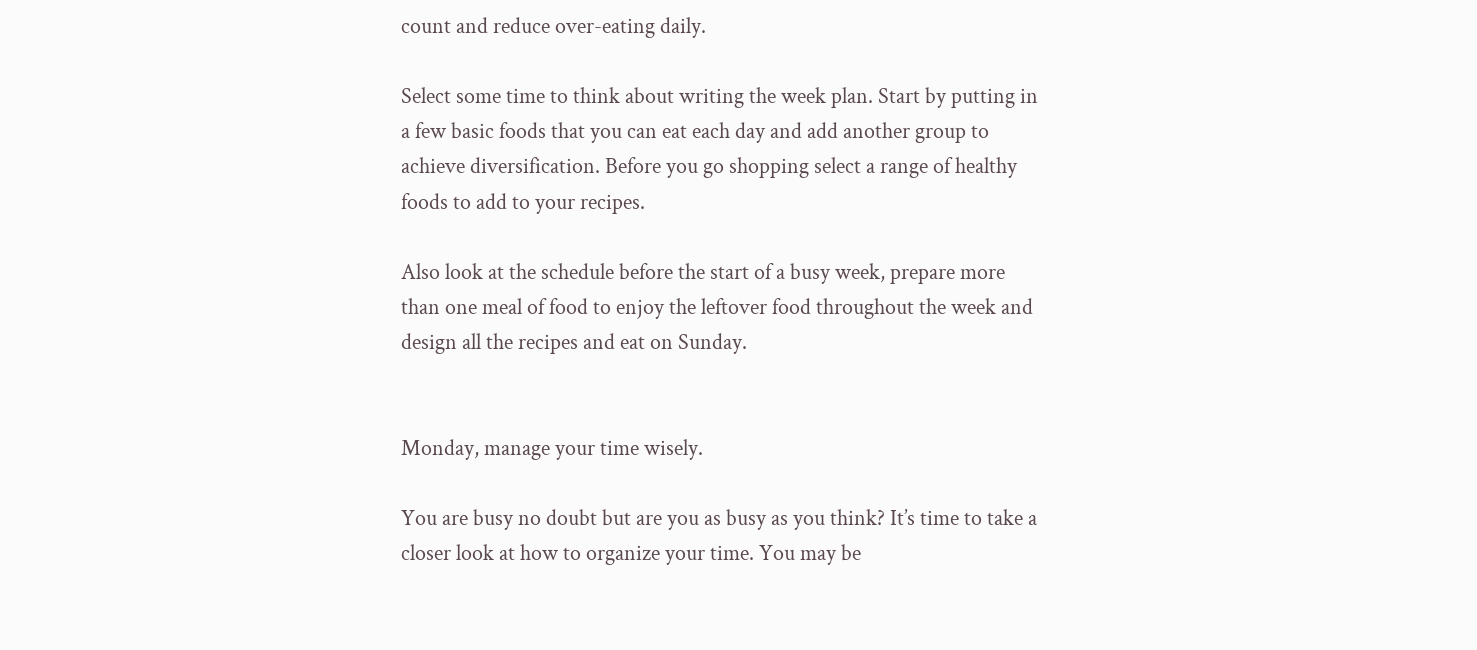count and reduce over-eating daily.

Select some time to think about writing the week plan. Start by putting in a few basic foods that you can eat each day and add another group to achieve diversification. Before you go shopping select a range of healthy foods to add to your recipes.

Also look at the schedule before the start of a busy week, prepare more than one meal of food to enjoy the leftover food throughout the week and design all the recipes and eat on Sunday.


Monday, manage your time wisely.

You are busy no doubt but are you as busy as you think? It’s time to take a closer look at how to organize your time. You may be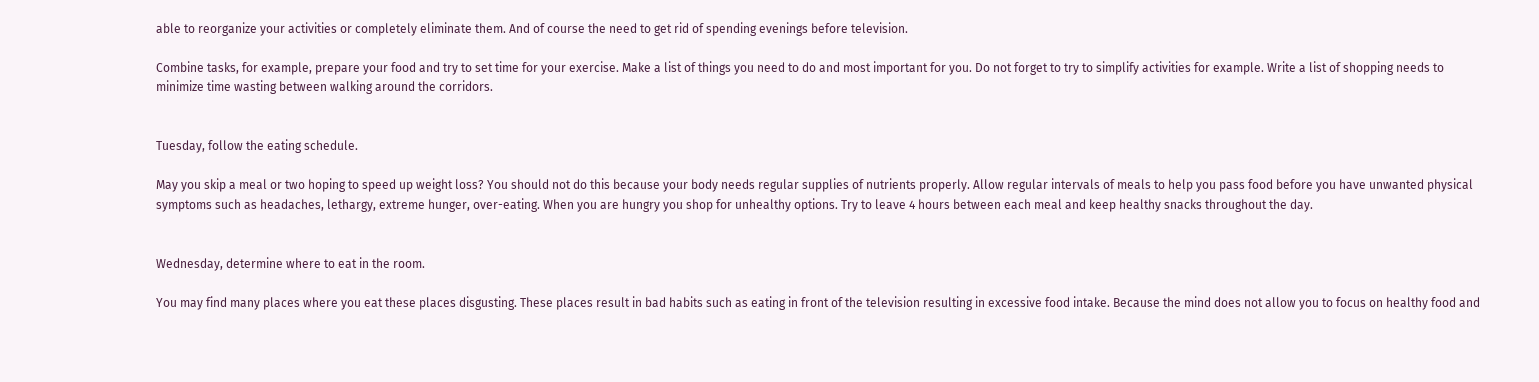able to reorganize your activities or completely eliminate them. And of course the need to get rid of spending evenings before television.

Combine tasks, for example, prepare your food and try to set time for your exercise. Make a list of things you need to do and most important for you. Do not forget to try to simplify activities for example. Write a list of shopping needs to minimize time wasting between walking around the corridors.


Tuesday, follow the eating schedule.

May you skip a meal or two hoping to speed up weight loss? You should not do this because your body needs regular supplies of nutrients properly. Allow regular intervals of meals to help you pass food before you have unwanted physical symptoms such as headaches, lethargy, extreme hunger, over-eating. When you are hungry you shop for unhealthy options. Try to leave 4 hours between each meal and keep healthy snacks throughout the day.


Wednesday, determine where to eat in the room.

You may find many places where you eat these places disgusting. These places result in bad habits such as eating in front of the television resulting in excessive food intake. Because the mind does not allow you to focus on healthy food and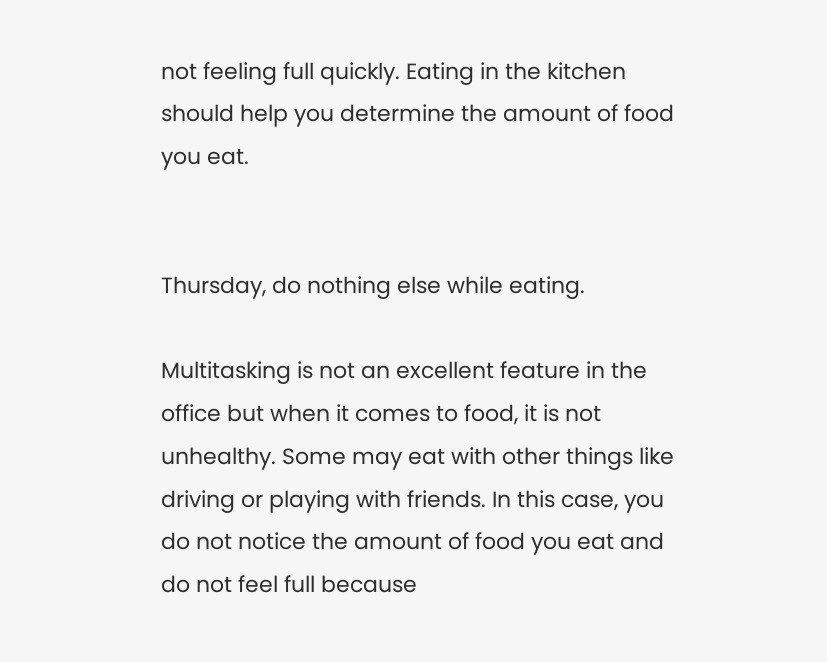not feeling full quickly. Eating in the kitchen should help you determine the amount of food you eat.


Thursday, do nothing else while eating.

Multitasking is not an excellent feature in the office but when it comes to food, it is not unhealthy. Some may eat with other things like driving or playing with friends. In this case, you do not notice the amount of food you eat and do not feel full because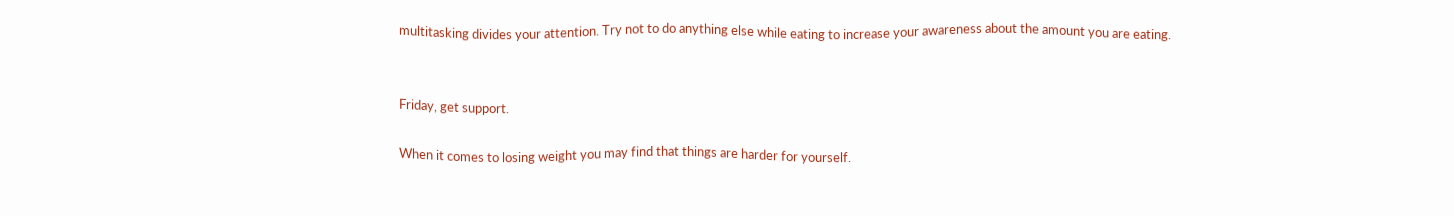multitasking divides your attention. Try not to do anything else while eating to increase your awareness about the amount you are eating.


Friday, get support.

When it comes to losing weight you may find that things are harder for yourself.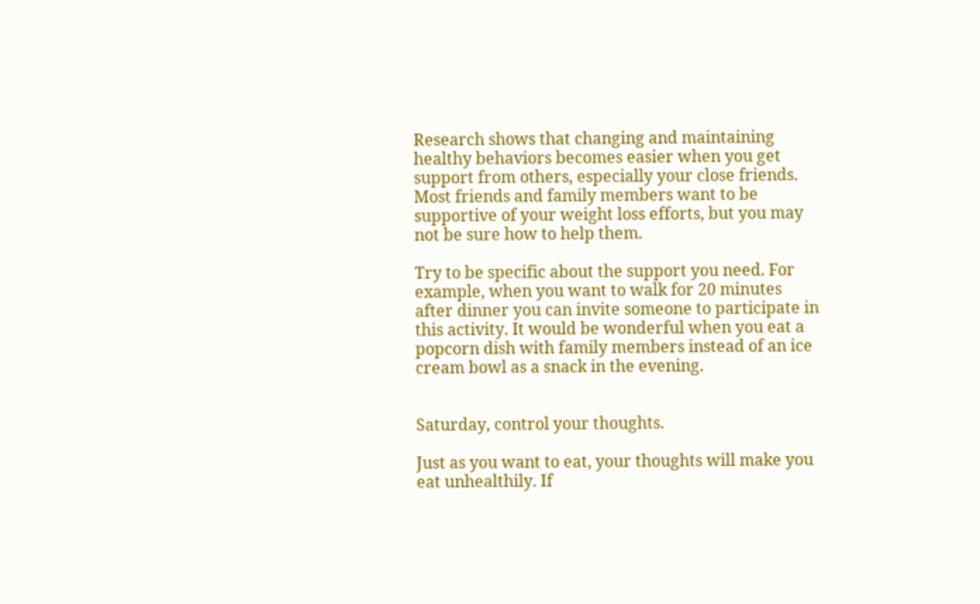Research shows that changing and maintaining healthy behaviors becomes easier when you get support from others, especially your close friends. Most friends and family members want to be supportive of your weight loss efforts, but you may not be sure how to help them.

Try to be specific about the support you need. For example, when you want to walk for 20 minutes after dinner you can invite someone to participate in this activity. It would be wonderful when you eat a popcorn dish with family members instead of an ice cream bowl as a snack in the evening.


Saturday, control your thoughts.

Just as you want to eat, your thoughts will make you eat unhealthily. If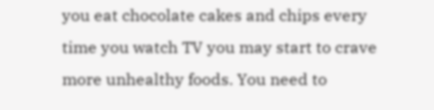you eat chocolate cakes and chips every time you watch TV you may start to crave more unhealthy foods. You need to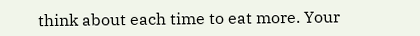think about each time to eat more. Your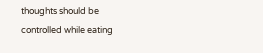thoughts should be controlled while eating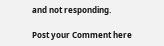and not responding.

Post your Comment here